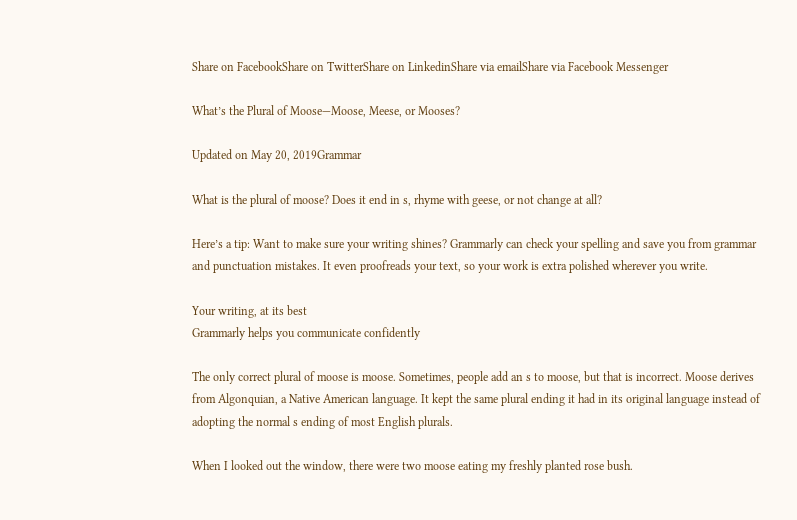Share on FacebookShare on TwitterShare on LinkedinShare via emailShare via Facebook Messenger

What’s the Plural of Moose—Moose, Meese, or Mooses?

Updated on May 20, 2019Grammar

What is the plural of moose? Does it end in s, rhyme with geese, or not change at all?

Here’s a tip: Want to make sure your writing shines? Grammarly can check your spelling and save you from grammar and punctuation mistakes. It even proofreads your text, so your work is extra polished wherever you write.

Your writing, at its best
Grammarly helps you communicate confidently

The only correct plural of moose is moose. Sometimes, people add an s to moose, but that is incorrect. Moose derives from Algonquian, a Native American language. It kept the same plural ending it had in its original language instead of adopting the normal s ending of most English plurals.

When I looked out the window, there were two moose eating my freshly planted rose bush.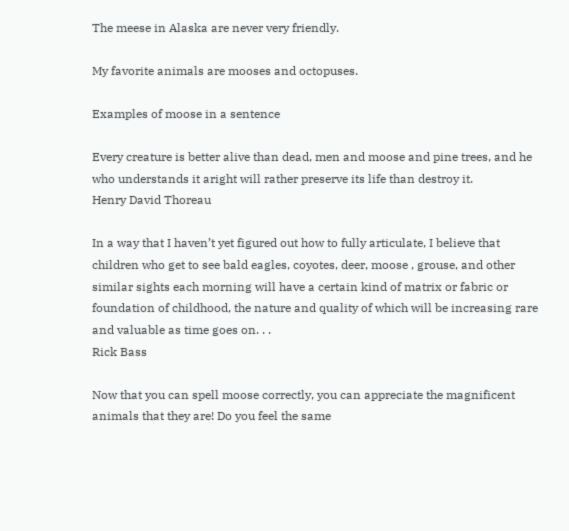The meese in Alaska are never very friendly.

My favorite animals are mooses and octopuses.

Examples of moose in a sentence

Every creature is better alive than dead, men and moose and pine trees, and he who understands it aright will rather preserve its life than destroy it.
Henry David Thoreau

In a way that I haven’t yet figured out how to fully articulate, I believe that children who get to see bald eagles, coyotes, deer, moose , grouse, and other similar sights each morning will have a certain kind of matrix or fabric or foundation of childhood, the nature and quality of which will be increasing rare and valuable as time goes on. . .
Rick Bass

Now that you can spell moose correctly, you can appreciate the magnificent animals that they are! Do you feel the same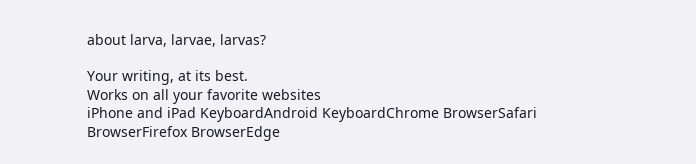about larva, larvae, larvas?

Your writing, at its best.
Works on all your favorite websites
iPhone and iPad KeyboardAndroid KeyboardChrome BrowserSafari BrowserFirefox BrowserEdge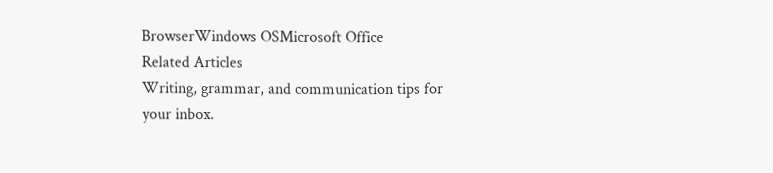BrowserWindows OSMicrosoft Office
Related Articles
Writing, grammar, and communication tips for your inbox.